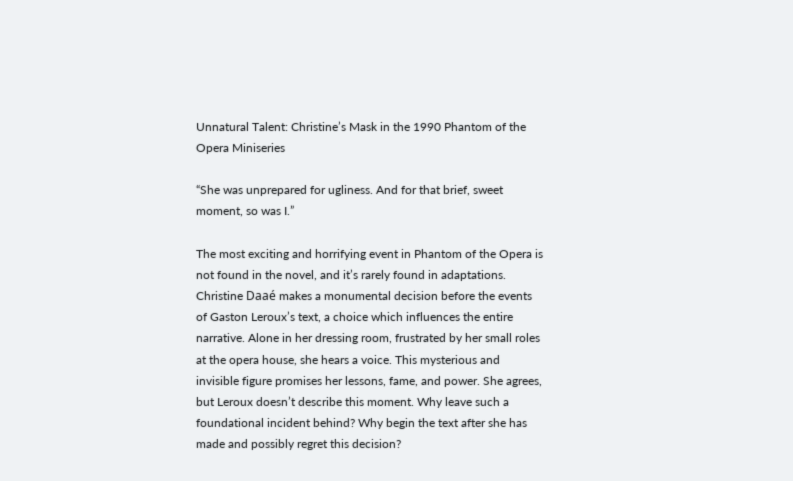Unnatural Talent: Christine’s Mask in the 1990 Phantom of the Opera Miniseries

“She was unprepared for ugliness. And for that brief, sweet moment, so was I.”

The most exciting and horrifying event in Phantom of the Opera is not found in the novel, and it’s rarely found in adaptations. Christine Daaé makes a monumental decision before the events of Gaston Leroux’s text, a choice which influences the entire narrative. Alone in her dressing room, frustrated by her small roles at the opera house, she hears a voice. This mysterious and invisible figure promises her lessons, fame, and power. She agrees, but Leroux doesn’t describe this moment. Why leave such a foundational incident behind? Why begin the text after she has made and possibly regret this decision?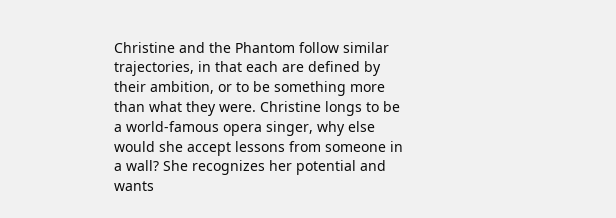Christine and the Phantom follow similar trajectories, in that each are defined by their ambition, or to be something more than what they were. Christine longs to be a world-famous opera singer, why else would she accept lessons from someone in a wall? She recognizes her potential and wants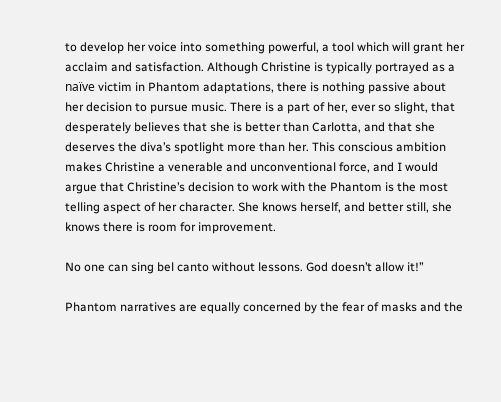to develop her voice into something powerful, a tool which will grant her acclaim and satisfaction. Although Christine is typically portrayed as a naïve victim in Phantom adaptations, there is nothing passive about her decision to pursue music. There is a part of her, ever so slight, that desperately believes that she is better than Carlotta, and that she deserves the diva’s spotlight more than her. This conscious ambition makes Christine a venerable and unconventional force, and I would argue that Christine’s decision to work with the Phantom is the most telling aspect of her character. She knows herself, and better still, she knows there is room for improvement.

No one can sing bel canto without lessons. God doesn’t allow it!”

Phantom narratives are equally concerned by the fear of masks and the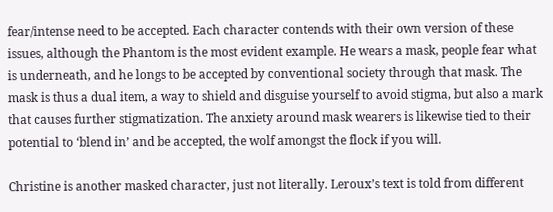fear/intense need to be accepted. Each character contends with their own version of these issues, although the Phantom is the most evident example. He wears a mask, people fear what is underneath, and he longs to be accepted by conventional society through that mask. The mask is thus a dual item, a way to shield and disguise yourself to avoid stigma, but also a mark that causes further stigmatization. The anxiety around mask wearers is likewise tied to their potential to ‘blend in’ and be accepted, the wolf amongst the flock if you will.

Christine is another masked character, just not literally. Leroux’s text is told from different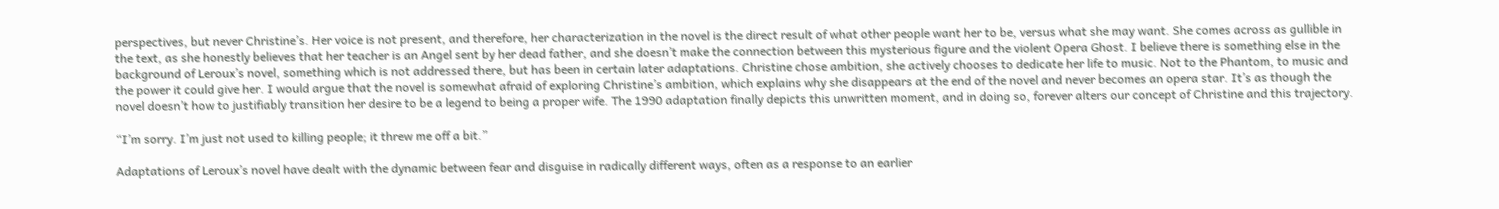perspectives, but never Christine’s. Her voice is not present, and therefore, her characterization in the novel is the direct result of what other people want her to be, versus what she may want. She comes across as gullible in the text, as she honestly believes that her teacher is an Angel sent by her dead father, and she doesn’t make the connection between this mysterious figure and the violent Opera Ghost. I believe there is something else in the background of Leroux’s novel, something which is not addressed there, but has been in certain later adaptations. Christine chose ambition, she actively chooses to dedicate her life to music. Not to the Phantom, to music and the power it could give her. I would argue that the novel is somewhat afraid of exploring Christine’s ambition, which explains why she disappears at the end of the novel and never becomes an opera star. It’s as though the novel doesn’t how to justifiably transition her desire to be a legend to being a proper wife. The 1990 adaptation finally depicts this unwritten moment, and in doing so, forever alters our concept of Christine and this trajectory.

“I’m sorry. I’m just not used to killing people; it threw me off a bit.”

Adaptations of Leroux’s novel have dealt with the dynamic between fear and disguise in radically different ways, often as a response to an earlier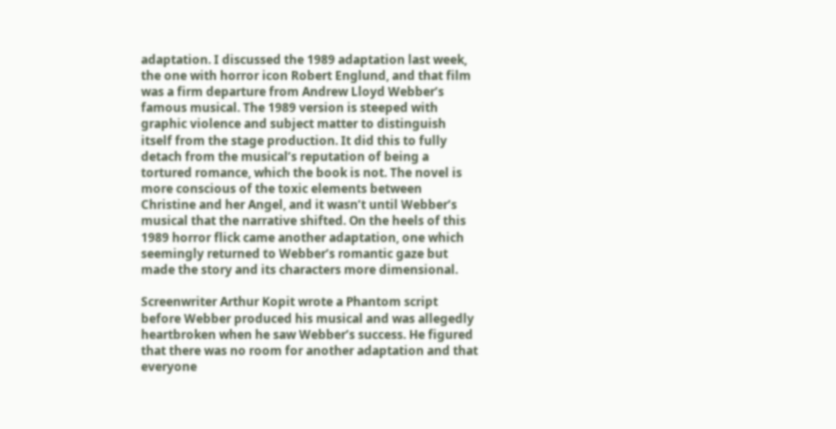adaptation. I discussed the 1989 adaptation last week, the one with horror icon Robert Englund, and that film was a firm departure from Andrew Lloyd Webber’s famous musical. The 1989 version is steeped with graphic violence and subject matter to distinguish itself from the stage production. It did this to fully detach from the musical’s reputation of being a tortured romance, which the book is not. The novel is more conscious of the toxic elements between Christine and her Angel, and it wasn’t until Webber’s musical that the narrative shifted. On the heels of this 1989 horror flick came another adaptation, one which seemingly returned to Webber’s romantic gaze but made the story and its characters more dimensional.

Screenwriter Arthur Kopit wrote a Phantom script before Webber produced his musical and was allegedly heartbroken when he saw Webber’s success. He figured that there was no room for another adaptation and that everyone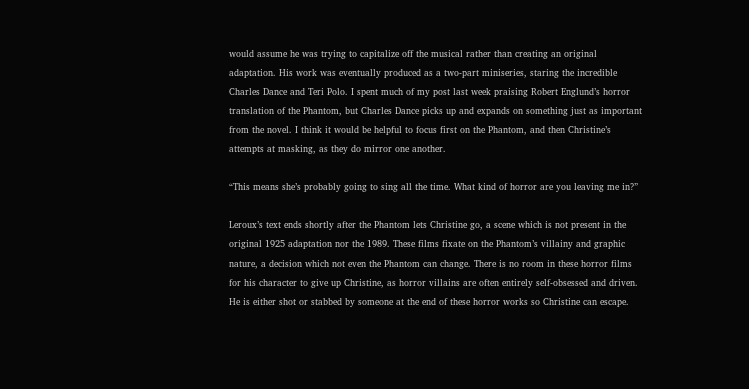would assume he was trying to capitalize off the musical rather than creating an original adaptation. His work was eventually produced as a two-part miniseries, staring the incredible Charles Dance and Teri Polo. I spent much of my post last week praising Robert Englund’s horror translation of the Phantom, but Charles Dance picks up and expands on something just as important from the novel. I think it would be helpful to focus first on the Phantom, and then Christine’s attempts at masking, as they do mirror one another.

“This means she’s probably going to sing all the time. What kind of horror are you leaving me in?”

Leroux’s text ends shortly after the Phantom lets Christine go, a scene which is not present in the original 1925 adaptation nor the 1989. These films fixate on the Phantom’s villainy and graphic nature, a decision which not even the Phantom can change. There is no room in these horror films for his character to give up Christine, as horror villains are often entirely self-obsessed and driven. He is either shot or stabbed by someone at the end of these horror works so Christine can escape.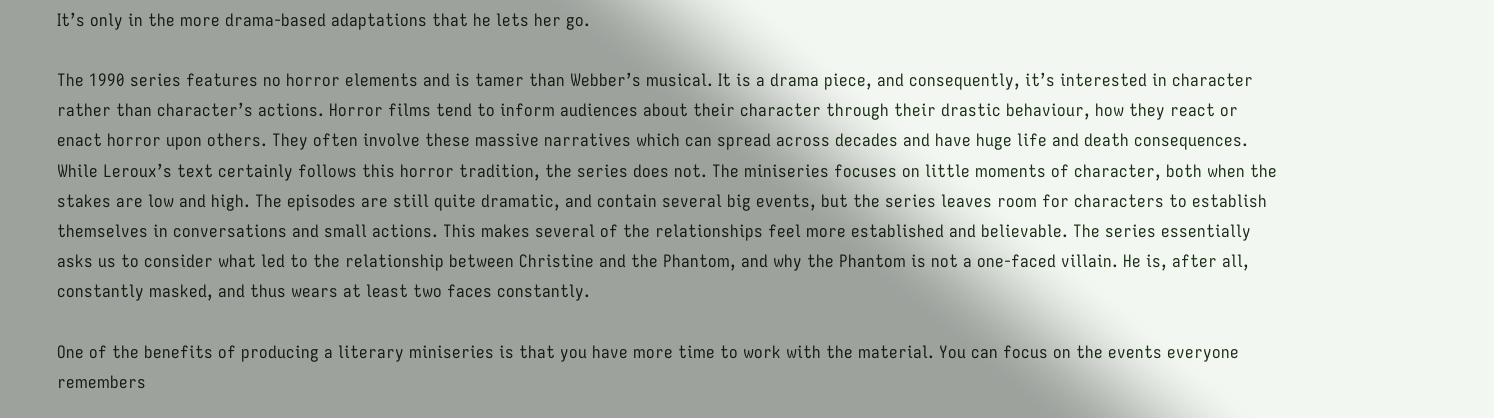It’s only in the more drama-based adaptations that he lets her go.

The 1990 series features no horror elements and is tamer than Webber’s musical. It is a drama piece, and consequently, it’s interested in character rather than character’s actions. Horror films tend to inform audiences about their character through their drastic behaviour, how they react or enact horror upon others. They often involve these massive narratives which can spread across decades and have huge life and death consequences. While Leroux’s text certainly follows this horror tradition, the series does not. The miniseries focuses on little moments of character, both when the stakes are low and high. The episodes are still quite dramatic, and contain several big events, but the series leaves room for characters to establish themselves in conversations and small actions. This makes several of the relationships feel more established and believable. The series essentially asks us to consider what led to the relationship between Christine and the Phantom, and why the Phantom is not a one-faced villain. He is, after all, constantly masked, and thus wears at least two faces constantly.

One of the benefits of producing a literary miniseries is that you have more time to work with the material. You can focus on the events everyone remembers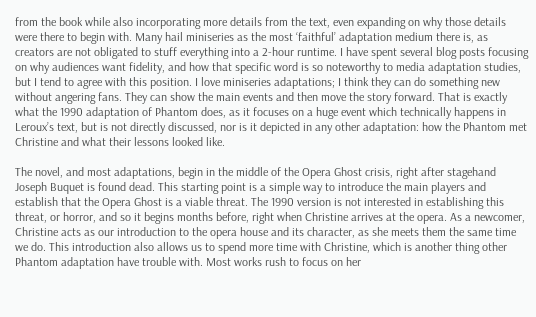from the book while also incorporating more details from the text, even expanding on why those details were there to begin with. Many hail miniseries as the most ‘faithful’ adaptation medium there is, as creators are not obligated to stuff everything into a 2-hour runtime. I have spent several blog posts focusing on why audiences want fidelity, and how that specific word is so noteworthy to media adaptation studies, but I tend to agree with this position. I love miniseries adaptations; I think they can do something new without angering fans. They can show the main events and then move the story forward. That is exactly what the 1990 adaptation of Phantom does, as it focuses on a huge event which technically happens in Leroux’s text, but is not directly discussed, nor is it depicted in any other adaptation: how the Phantom met Christine and what their lessons looked like.

The novel, and most adaptations, begin in the middle of the Opera Ghost crisis, right after stagehand Joseph Buquet is found dead. This starting point is a simple way to introduce the main players and establish that the Opera Ghost is a viable threat. The 1990 version is not interested in establishing this threat, or horror, and so it begins months before, right when Christine arrives at the opera. As a newcomer, Christine acts as our introduction to the opera house and its character, as she meets them the same time we do. This introduction also allows us to spend more time with Christine, which is another thing other Phantom adaptation have trouble with. Most works rush to focus on her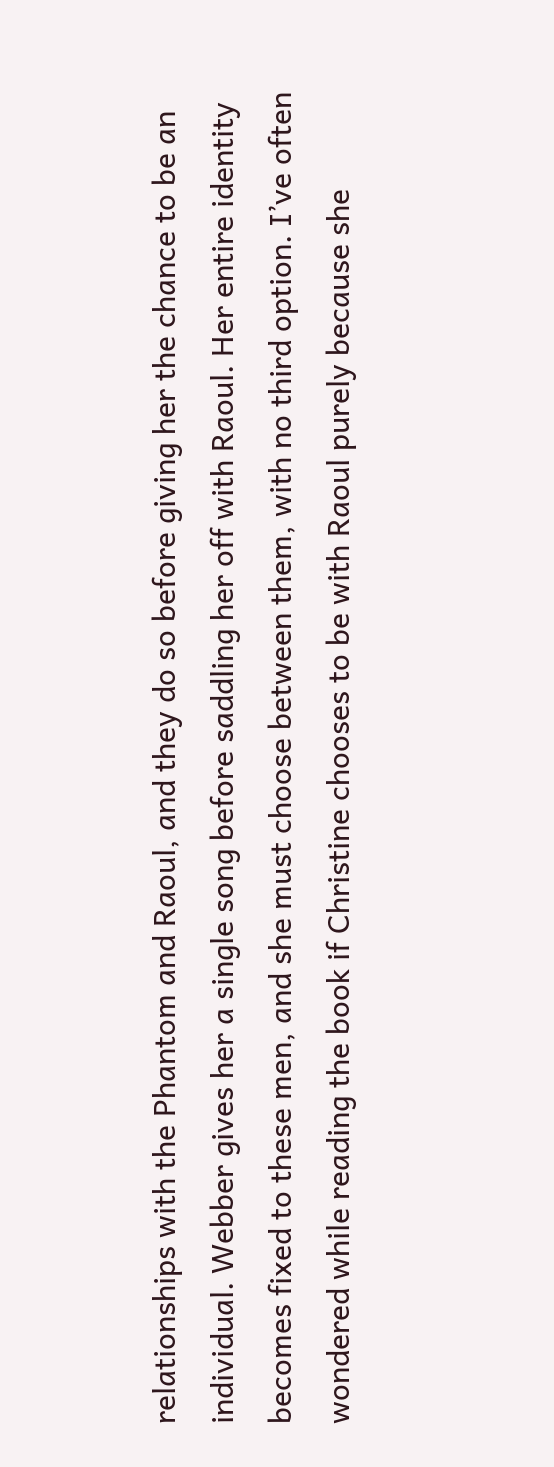relationships with the Phantom and Raoul, and they do so before giving her the chance to be an individual. Webber gives her a single song before saddling her off with Raoul. Her entire identity becomes fixed to these men, and she must choose between them, with no third option. I’ve often wondered while reading the book if Christine chooses to be with Raoul purely because she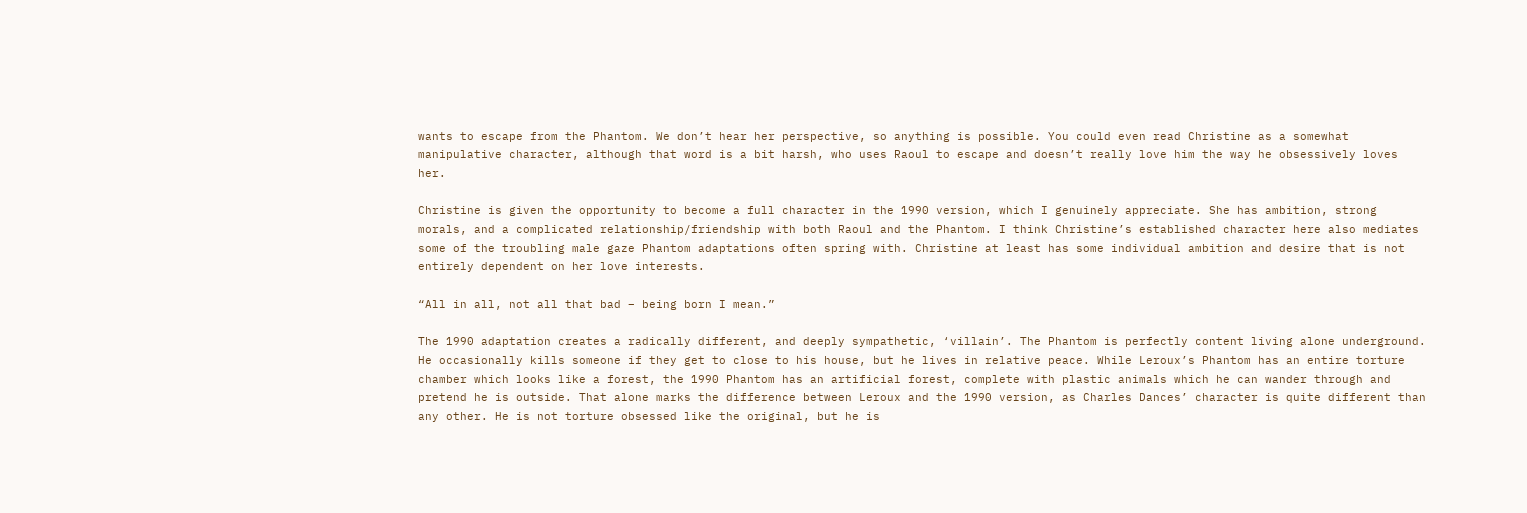wants to escape from the Phantom. We don’t hear her perspective, so anything is possible. You could even read Christine as a somewhat manipulative character, although that word is a bit harsh, who uses Raoul to escape and doesn’t really love him the way he obsessively loves her.

Christine is given the opportunity to become a full character in the 1990 version, which I genuinely appreciate. She has ambition, strong morals, and a complicated relationship/friendship with both Raoul and the Phantom. I think Christine’s established character here also mediates some of the troubling male gaze Phantom adaptations often spring with. Christine at least has some individual ambition and desire that is not entirely dependent on her love interests.

“All in all, not all that bad – being born I mean.”

The 1990 adaptation creates a radically different, and deeply sympathetic, ‘villain’. The Phantom is perfectly content living alone underground. He occasionally kills someone if they get to close to his house, but he lives in relative peace. While Leroux’s Phantom has an entire torture chamber which looks like a forest, the 1990 Phantom has an artificial forest, complete with plastic animals which he can wander through and pretend he is outside. That alone marks the difference between Leroux and the 1990 version, as Charles Dances’ character is quite different than any other. He is not torture obsessed like the original, but he is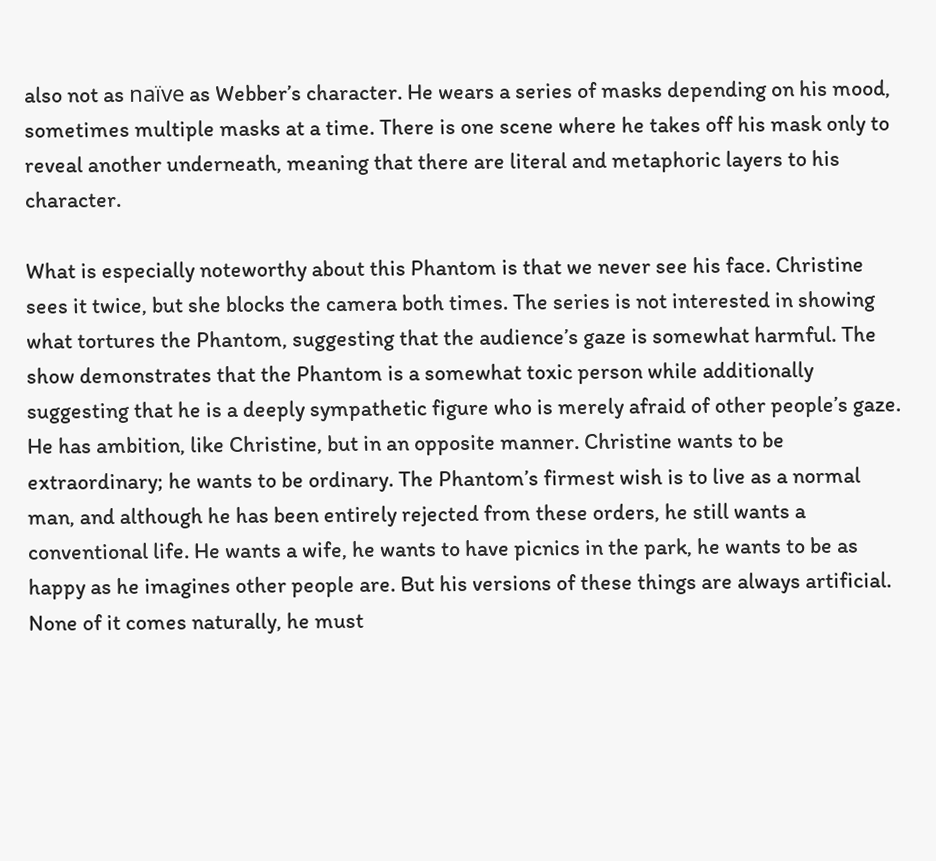also not as naïve as Webber’s character. He wears a series of masks depending on his mood, sometimes multiple masks at a time. There is one scene where he takes off his mask only to reveal another underneath, meaning that there are literal and metaphoric layers to his character.

What is especially noteworthy about this Phantom is that we never see his face. Christine sees it twice, but she blocks the camera both times. The series is not interested in showing what tortures the Phantom, suggesting that the audience’s gaze is somewhat harmful. The show demonstrates that the Phantom is a somewhat toxic person while additionally suggesting that he is a deeply sympathetic figure who is merely afraid of other people’s gaze. He has ambition, like Christine, but in an opposite manner. Christine wants to be extraordinary; he wants to be ordinary. The Phantom’s firmest wish is to live as a normal man, and although he has been entirely rejected from these orders, he still wants a conventional life. He wants a wife, he wants to have picnics in the park, he wants to be as happy as he imagines other people are. But his versions of these things are always artificial. None of it comes naturally, he must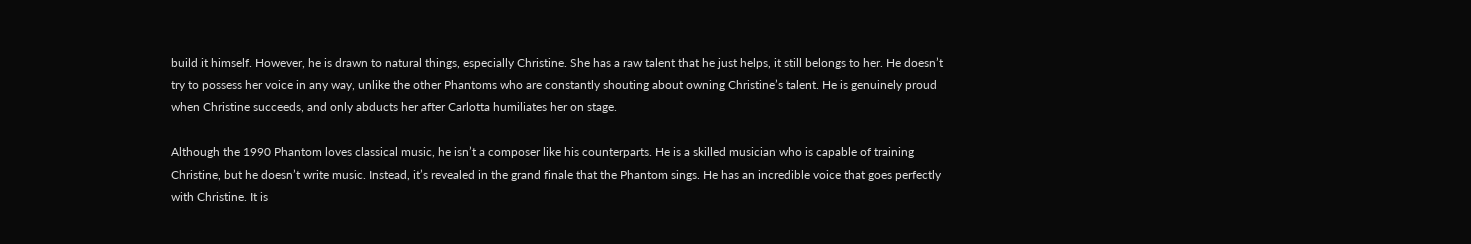build it himself. However, he is drawn to natural things, especially Christine. She has a raw talent that he just helps, it still belongs to her. He doesn’t try to possess her voice in any way, unlike the other Phantoms who are constantly shouting about owning Christine’s talent. He is genuinely proud when Christine succeeds, and only abducts her after Carlotta humiliates her on stage.

Although the 1990 Phantom loves classical music, he isn’t a composer like his counterparts. He is a skilled musician who is capable of training Christine, but he doesn’t write music. Instead, it’s revealed in the grand finale that the Phantom sings. He has an incredible voice that goes perfectly with Christine. It is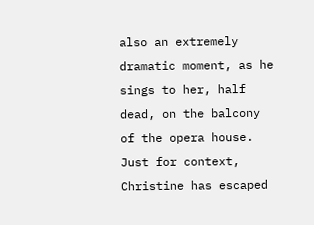also an extremely dramatic moment, as he sings to her, half dead, on the balcony of the opera house. Just for context, Christine has escaped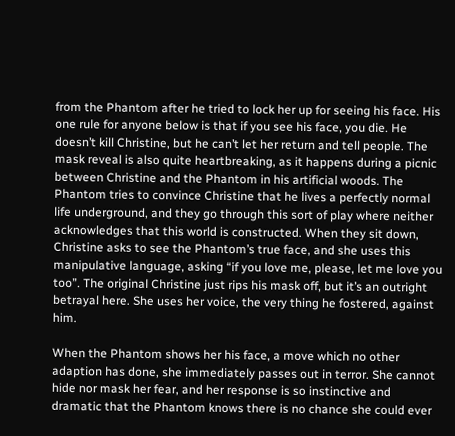from the Phantom after he tried to lock her up for seeing his face. His one rule for anyone below is that if you see his face, you die. He doesn’t kill Christine, but he can’t let her return and tell people. The mask reveal is also quite heartbreaking, as it happens during a picnic between Christine and the Phantom in his artificial woods. The Phantom tries to convince Christine that he lives a perfectly normal life underground, and they go through this sort of play where neither acknowledges that this world is constructed. When they sit down, Christine asks to see the Phantom’s true face, and she uses this manipulative language, asking “if you love me, please, let me love you too”. The original Christine just rips his mask off, but it’s an outright betrayal here. She uses her voice, the very thing he fostered, against him.

When the Phantom shows her his face, a move which no other adaption has done, she immediately passes out in terror. She cannot hide nor mask her fear, and her response is so instinctive and dramatic that the Phantom knows there is no chance she could ever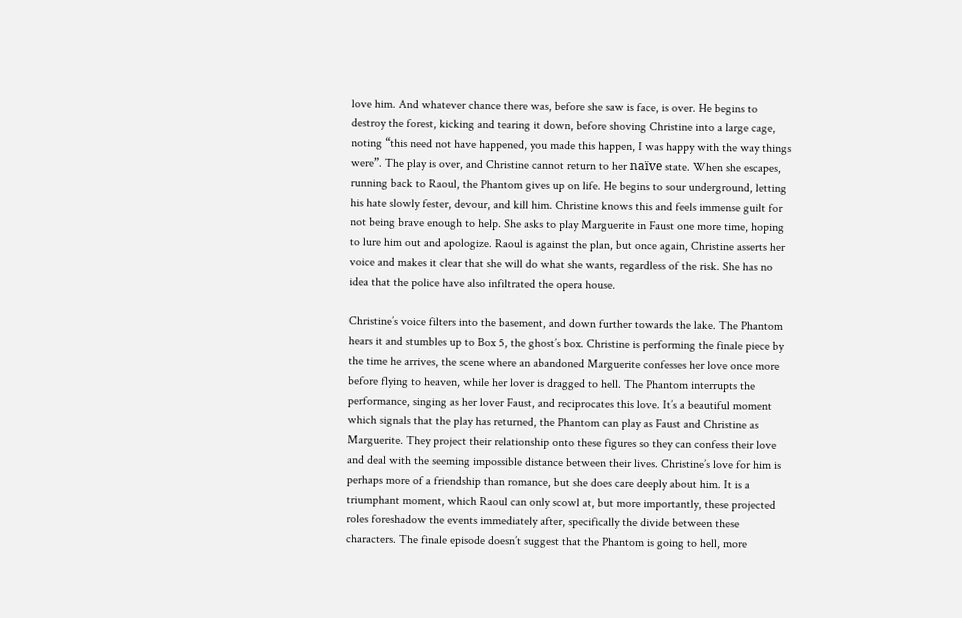love him. And whatever chance there was, before she saw is face, is over. He begins to destroy the forest, kicking and tearing it down, before shoving Christine into a large cage, noting “this need not have happened, you made this happen, I was happy with the way things were”. The play is over, and Christine cannot return to her naïve state. When she escapes, running back to Raoul, the Phantom gives up on life. He begins to sour underground, letting his hate slowly fester, devour, and kill him. Christine knows this and feels immense guilt for not being brave enough to help. She asks to play Marguerite in Faust one more time, hoping to lure him out and apologize. Raoul is against the plan, but once again, Christine asserts her voice and makes it clear that she will do what she wants, regardless of the risk. She has no idea that the police have also infiltrated the opera house.

Christine’s voice filters into the basement, and down further towards the lake. The Phantom hears it and stumbles up to Box 5, the ghost’s box. Christine is performing the finale piece by the time he arrives, the scene where an abandoned Marguerite confesses her love once more before flying to heaven, while her lover is dragged to hell. The Phantom interrupts the performance, singing as her lover Faust, and reciprocates this love. It’s a beautiful moment which signals that the play has returned, the Phantom can play as Faust and Christine as Marguerite. They project their relationship onto these figures so they can confess their love and deal with the seeming impossible distance between their lives. Christine’s love for him is perhaps more of a friendship than romance, but she does care deeply about him. It is a triumphant moment, which Raoul can only scowl at, but more importantly, these projected roles foreshadow the events immediately after, specifically the divide between these characters. The finale episode doesn’t suggest that the Phantom is going to hell, more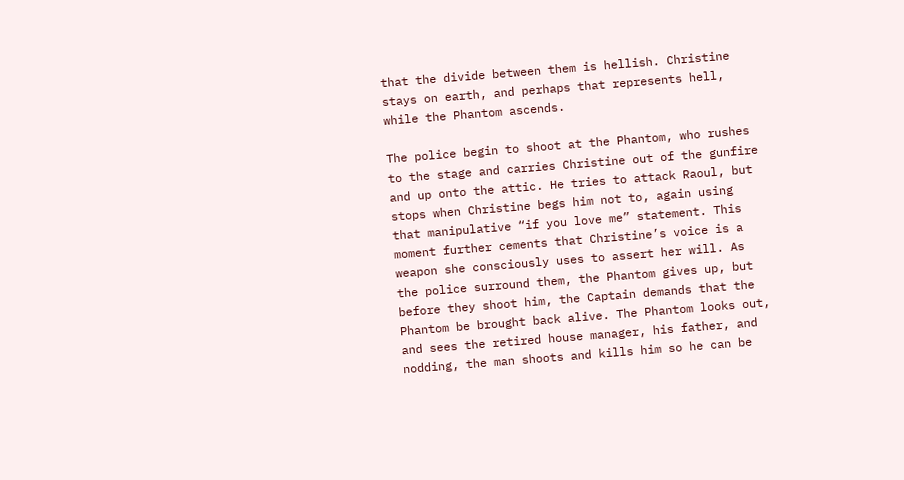that the divide between them is hellish. Christine stays on earth, and perhaps that represents hell, while the Phantom ascends.

The police begin to shoot at the Phantom, who rushes to the stage and carries Christine out of the gunfire and up onto the attic. He tries to attack Raoul, but stops when Christine begs him not to, again using that manipulative “if you love me” statement. This moment further cements that Christine’s voice is a weapon she consciously uses to assert her will. As the police surround them, the Phantom gives up, but before they shoot him, the Captain demands that the Phantom be brought back alive. The Phantom looks out, and sees the retired house manager, his father, and nodding, the man shoots and kills him so he can be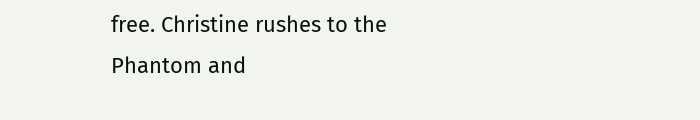free. Christine rushes to the Phantom and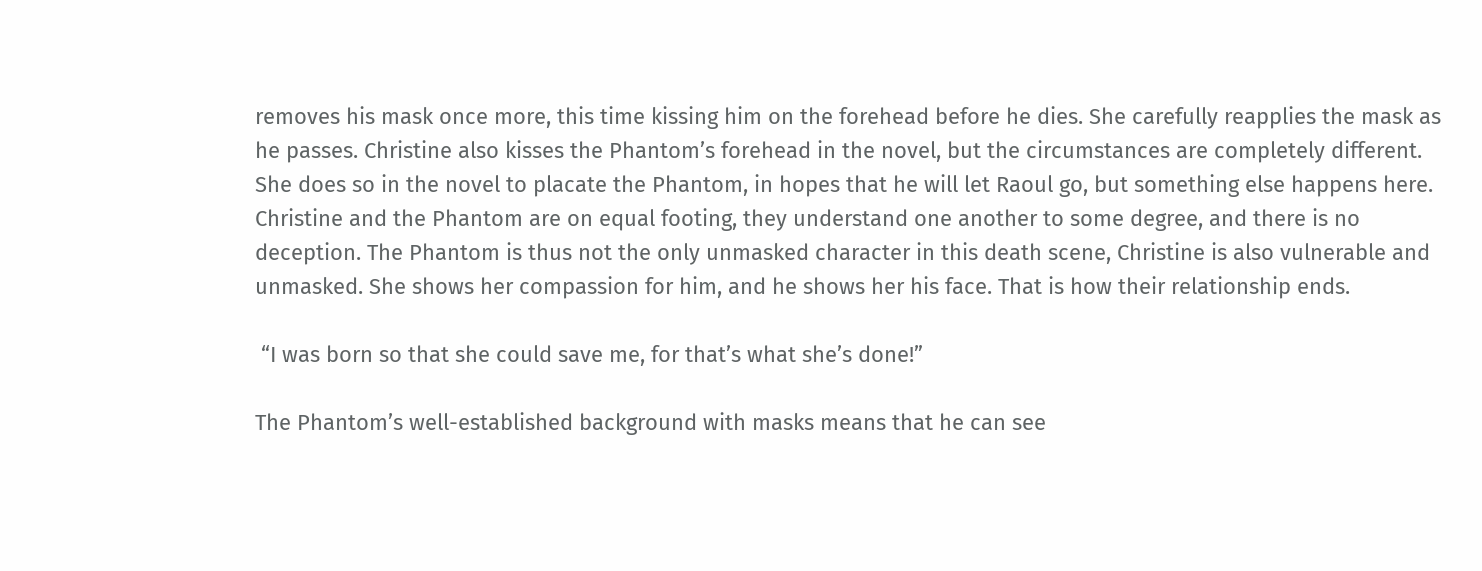removes his mask once more, this time kissing him on the forehead before he dies. She carefully reapplies the mask as he passes. Christine also kisses the Phantom’s forehead in the novel, but the circumstances are completely different. She does so in the novel to placate the Phantom, in hopes that he will let Raoul go, but something else happens here. Christine and the Phantom are on equal footing, they understand one another to some degree, and there is no deception. The Phantom is thus not the only unmasked character in this death scene, Christine is also vulnerable and unmasked. She shows her compassion for him, and he shows her his face. That is how their relationship ends.

 “I was born so that she could save me, for that’s what she’s done!”

The Phantom’s well-established background with masks means that he can see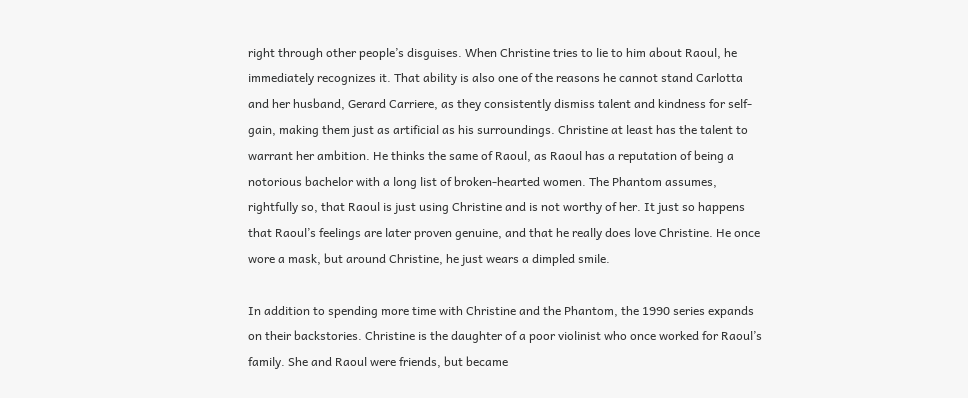right through other people’s disguises. When Christine tries to lie to him about Raoul, he immediately recognizes it. That ability is also one of the reasons he cannot stand Carlotta and her husband, Gerard Carriere, as they consistently dismiss talent and kindness for self-gain, making them just as artificial as his surroundings. Christine at least has the talent to warrant her ambition. He thinks the same of Raoul, as Raoul has a reputation of being a notorious bachelor with a long list of broken-hearted women. The Phantom assumes, rightfully so, that Raoul is just using Christine and is not worthy of her. It just so happens that Raoul’s feelings are later proven genuine, and that he really does love Christine. He once wore a mask, but around Christine, he just wears a dimpled smile.

In addition to spending more time with Christine and the Phantom, the 1990 series expands on their backstories. Christine is the daughter of a poor violinist who once worked for Raoul’s family. She and Raoul were friends, but became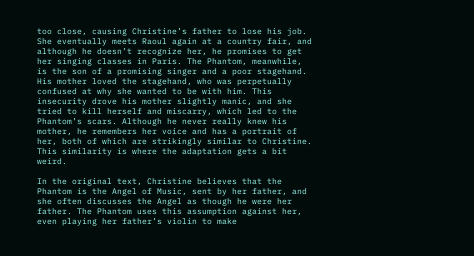too close, causing Christine’s father to lose his job. She eventually meets Raoul again at a country fair, and although he doesn’t recognize her, he promises to get her singing classes in Paris. The Phantom, meanwhile, is the son of a promising singer and a poor stagehand. His mother loved the stagehand, who was perpetually confused at why she wanted to be with him. This insecurity drove his mother slightly manic, and she tried to kill herself and miscarry, which led to the Phantom’s scars. Although he never really knew his mother, he remembers her voice and has a portrait of her, both of which are strikingly similar to Christine. This similarity is where the adaptation gets a bit weird.

In the original text, Christine believes that the Phantom is the Angel of Music, sent by her father, and she often discusses the Angel as though he were her father. The Phantom uses this assumption against her, even playing her father’s violin to make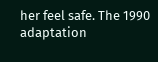her feel safe. The 1990 adaptation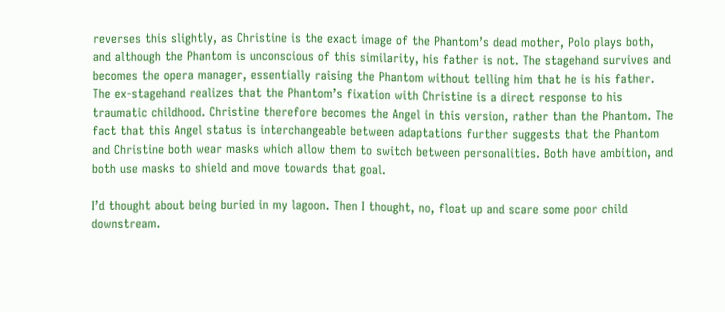reverses this slightly, as Christine is the exact image of the Phantom’s dead mother, Polo plays both, and although the Phantom is unconscious of this similarity, his father is not. The stagehand survives and becomes the opera manager, essentially raising the Phantom without telling him that he is his father. The ex-stagehand realizes that the Phantom’s fixation with Christine is a direct response to his traumatic childhood. Christine therefore becomes the Angel in this version, rather than the Phantom. The fact that this Angel status is interchangeable between adaptations further suggests that the Phantom and Christine both wear masks which allow them to switch between personalities. Both have ambition, and both use masks to shield and move towards that goal.

I’d thought about being buried in my lagoon. Then I thought, no, float up and scare some poor child downstream.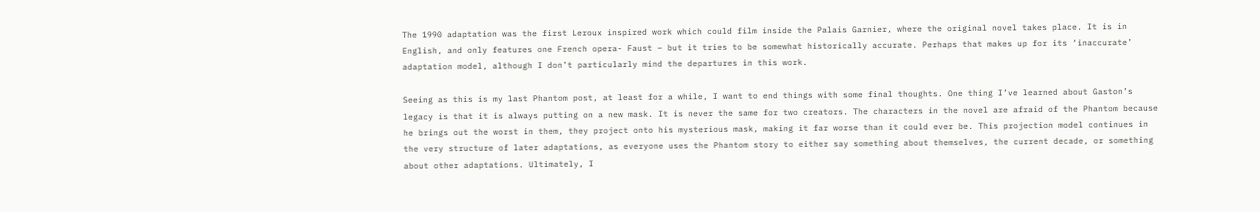The 1990 adaptation was the first Leroux inspired work which could film inside the Palais Garnier, where the original novel takes place. It is in English, and only features one French opera- Faust – but it tries to be somewhat historically accurate. Perhaps that makes up for its ‘inaccurate’ adaptation model, although I don’t particularly mind the departures in this work.

Seeing as this is my last Phantom post, at least for a while, I want to end things with some final thoughts. One thing I’ve learned about Gaston’s legacy is that it is always putting on a new mask. It is never the same for two creators. The characters in the novel are afraid of the Phantom because he brings out the worst in them, they project onto his mysterious mask, making it far worse than it could ever be. This projection model continues in the very structure of later adaptations, as everyone uses the Phantom story to either say something about themselves, the current decade, or something about other adaptations. Ultimately, I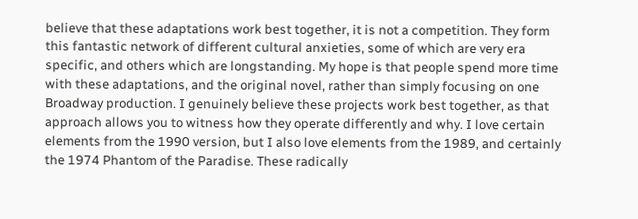believe that these adaptations work best together, it is not a competition. They form this fantastic network of different cultural anxieties, some of which are very era specific, and others which are longstanding. My hope is that people spend more time with these adaptations, and the original novel, rather than simply focusing on one Broadway production. I genuinely believe these projects work best together, as that approach allows you to witness how they operate differently and why. I love certain elements from the 1990 version, but I also love elements from the 1989, and certainly the 1974 Phantom of the Paradise. These radically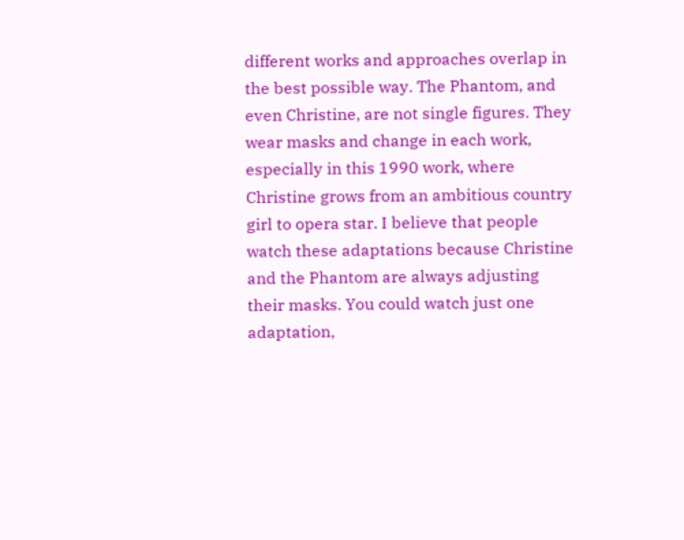different works and approaches overlap in the best possible way. The Phantom, and even Christine, are not single figures. They wear masks and change in each work, especially in this 1990 work, where Christine grows from an ambitious country girl to opera star. I believe that people watch these adaptations because Christine and the Phantom are always adjusting their masks. You could watch just one adaptation,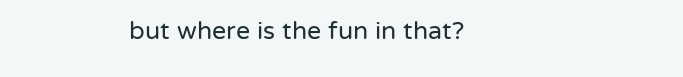but where is the fun in that?